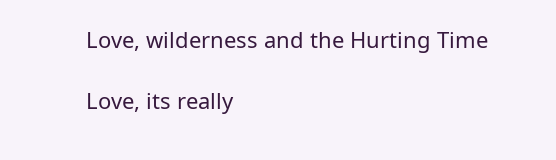Love, wilderness and the Hurting Time

Love, its really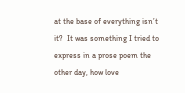at the base of everything isn’t it?  It was something I tried to express in a prose poem the other day, how love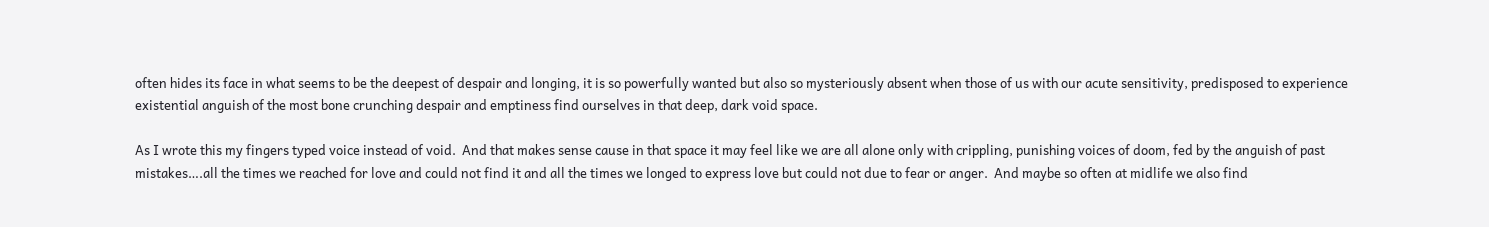often hides its face in what seems to be the deepest of despair and longing, it is so powerfully wanted but also so mysteriously absent when those of us with our acute sensitivity, predisposed to experience existential anguish of the most bone crunching despair and emptiness find ourselves in that deep, dark void space.

As I wrote this my fingers typed voice instead of void.  And that makes sense cause in that space it may feel like we are all alone only with crippling, punishing voices of doom, fed by the anguish of past mistakes….all the times we reached for love and could not find it and all the times we longed to express love but could not due to fear or anger.  And maybe so often at midlife we also find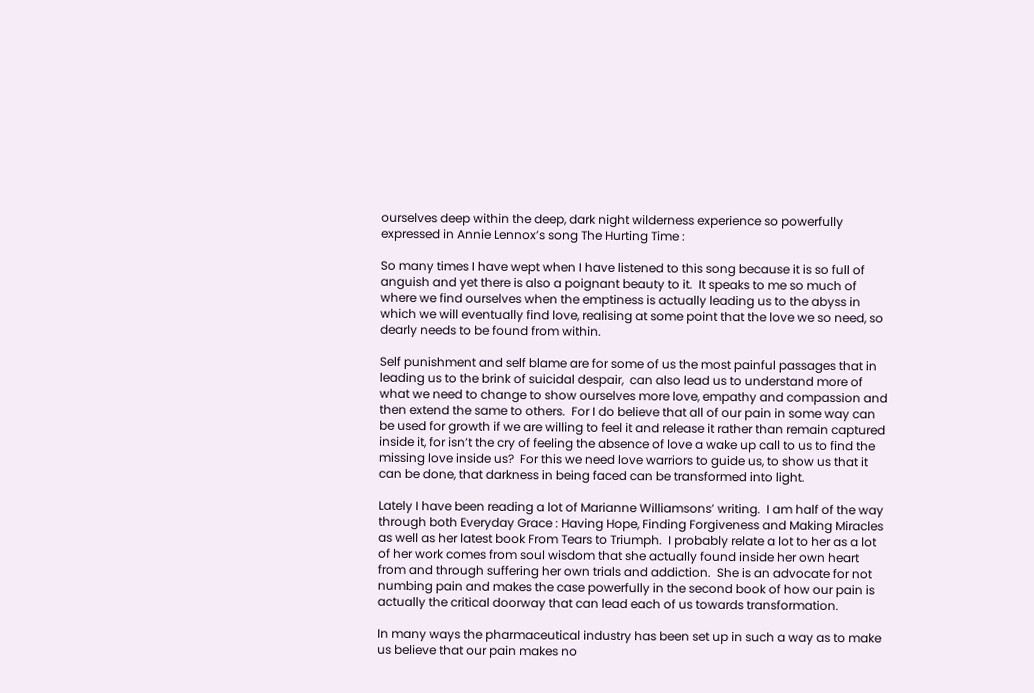ourselves deep within the deep, dark night wilderness experience so powerfully expressed in Annie Lennox’s song The Hurting Time :

So many times I have wept when I have listened to this song because it is so full of anguish and yet there is also a poignant beauty to it.  It speaks to me so much of where we find ourselves when the emptiness is actually leading us to the abyss in which we will eventually find love, realising at some point that the love we so need, so dearly needs to be found from within.

Self punishment and self blame are for some of us the most painful passages that in leading us to the brink of suicidal despair,  can also lead us to understand more of what we need to change to show ourselves more love, empathy and compassion and then extend the same to others.  For I do believe that all of our pain in some way can be used for growth if we are willing to feel it and release it rather than remain captured inside it, for isn’t the cry of feeling the absence of love a wake up call to us to find the missing love inside us?  For this we need love warriors to guide us, to show us that it can be done, that darkness in being faced can be transformed into light.

Lately I have been reading a lot of Marianne Williamsons’ writing.  I am half of the way through both Everyday Grace : Having Hope, Finding Forgiveness and Making Miracles as well as her latest book From Tears to Triumph.  I probably relate a lot to her as a lot of her work comes from soul wisdom that she actually found inside her own heart from and through suffering her own trials and addiction.  She is an advocate for not numbing pain and makes the case powerfully in the second book of how our pain is actually the critical doorway that can lead each of us towards transformation.

In many ways the pharmaceutical industry has been set up in such a way as to make us believe that our pain makes no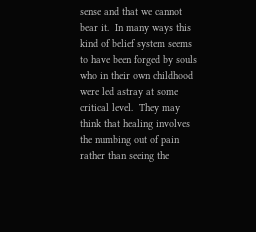sense and that we cannot bear it.  In many ways this kind of belief system seems to have been forged by souls who in their own childhood were led astray at some critical level.  They may think that healing involves the numbing out of pain rather than seeing the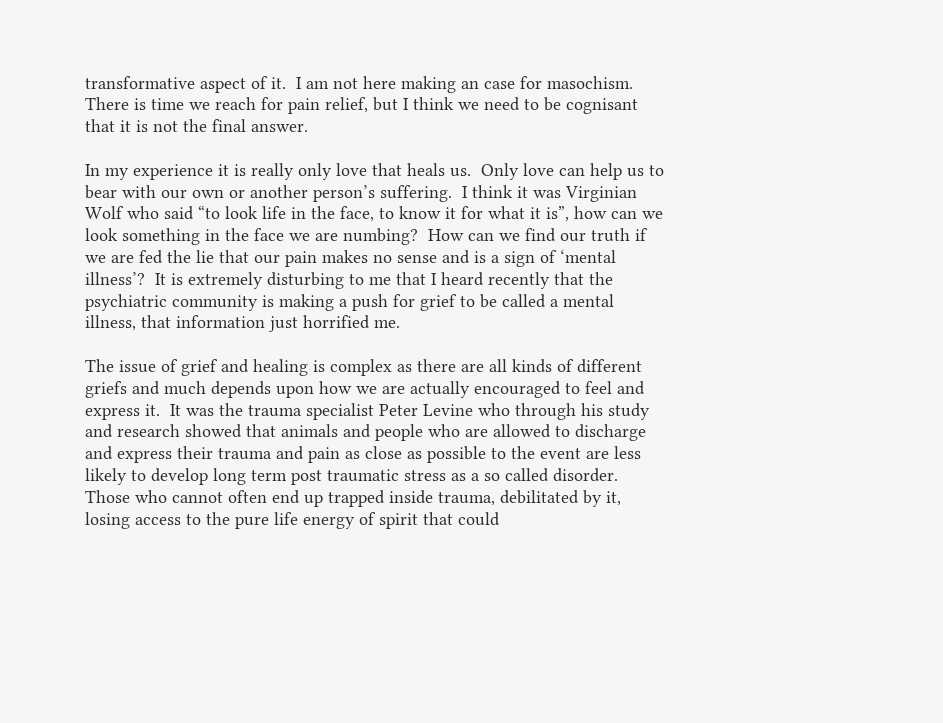transformative aspect of it.  I am not here making an case for masochism.  There is time we reach for pain relief, but I think we need to be cognisant that it is not the final answer.

In my experience it is really only love that heals us.  Only love can help us to bear with our own or another person’s suffering.  I think it was Virginian Wolf who said “to look life in the face, to know it for what it is”, how can we look something in the face we are numbing?  How can we find our truth if we are fed the lie that our pain makes no sense and is a sign of ‘mental illness’?  It is extremely disturbing to me that I heard recently that the psychiatric community is making a push for grief to be called a mental illness, that information just horrified me.

The issue of grief and healing is complex as there are all kinds of different griefs and much depends upon how we are actually encouraged to feel and express it.  It was the trauma specialist Peter Levine who through his study and research showed that animals and people who are allowed to discharge and express their trauma and pain as close as possible to the event are less likely to develop long term post traumatic stress as a so called disorder.  Those who cannot often end up trapped inside trauma, debilitated by it, losing access to the pure life energy of spirit that could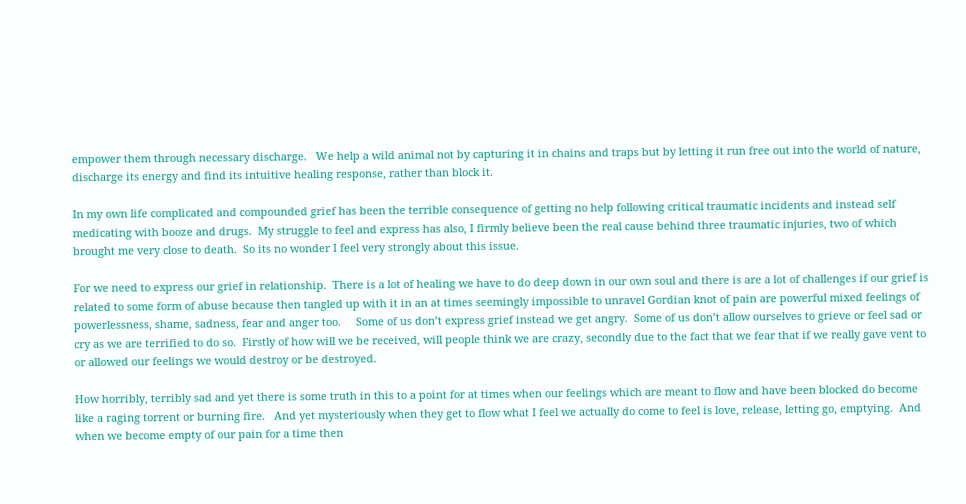empower them through necessary discharge.   We help a wild animal not by capturing it in chains and traps but by letting it run free out into the world of nature, discharge its energy and find its intuitive healing response, rather than block it.

In my own life complicated and compounded grief has been the terrible consequence of getting no help following critical traumatic incidents and instead self medicating with booze and drugs.  My struggle to feel and express has also, I firmly believe been the real cause behind three traumatic injuries, two of which brought me very close to death.  So its no wonder I feel very strongly about this issue.

For we need to express our grief in relationship.  There is a lot of healing we have to do deep down in our own soul and there is are a lot of challenges if our grief is related to some form of abuse because then tangled up with it in an at times seemingly impossible to unravel Gordian knot of pain are powerful mixed feelings of powerlessness, shame, sadness, fear and anger too.     Some of us don’t express grief instead we get angry.  Some of us don’t allow ourselves to grieve or feel sad or cry as we are terrified to do so.  Firstly of how will we be received, will people think we are crazy, secondly due to the fact that we fear that if we really gave vent to or allowed our feelings we would destroy or be destroyed.

How horribly, terribly sad and yet there is some truth in this to a point for at times when our feelings which are meant to flow and have been blocked do become like a raging torrent or burning fire.   And yet mysteriously when they get to flow what I feel we actually do come to feel is love, release, letting go, emptying.  And when we become empty of our pain for a time then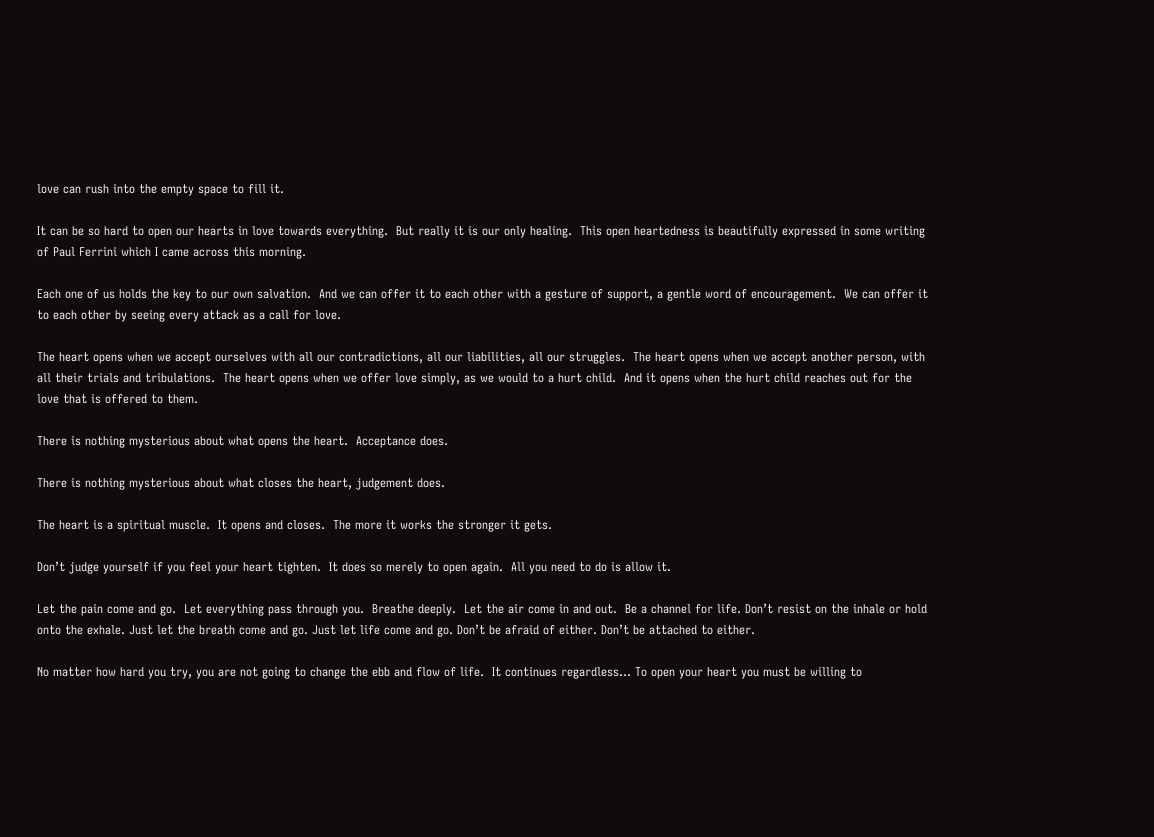love can rush into the empty space to fill it.

It can be so hard to open our hearts in love towards everything.  But really it is our only healing.  This open heartedness is beautifully expressed in some writing of Paul Ferrini which I came across this morning.

Each one of us holds the key to our own salvation.  And we can offer it to each other with a gesture of support, a gentle word of encouragement.  We can offer it to each other by seeing every attack as a call for love.

The heart opens when we accept ourselves with all our contradictions, all our liabilities, all our struggles.  The heart opens when we accept another person, with all their trials and tribulations.  The heart opens when we offer love simply, as we would to a hurt child.  And it opens when the hurt child reaches out for the love that is offered to them.

There is nothing mysterious about what opens the heart.  Acceptance does.

There is nothing mysterious about what closes the heart, judgement does.

The heart is a spiritual muscle.  It opens and closes.  The more it works the stronger it gets.

Don’t judge yourself if you feel your heart tighten.  It does so merely to open again.  All you need to do is allow it.

Let the pain come and go.  Let everything pass through you.  Breathe deeply.  Let the air come in and out.  Be a channel for life. Don’t resist on the inhale or hold onto the exhale. Just let the breath come and go. Just let life come and go. Don’t be afraid of either. Don’t be attached to either.

No matter how hard you try, you are not going to change the ebb and flow of life.  It continues regardless… To open your heart you must be willing to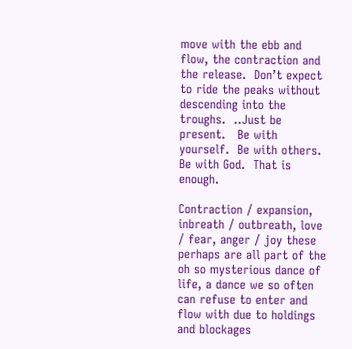move with the ebb and flow, the contraction and the release.  Don’t expect to ride the peaks without descending into the troughs.  ..Just be present.   Be with yourself.  Be with others. Be with God.  That is enough.

Contraction / expansion, inbreath / outbreath, love / fear, anger / joy these perhaps are all part of the oh so mysterious dance of life, a dance we so often can refuse to enter and flow with due to holdings and blockages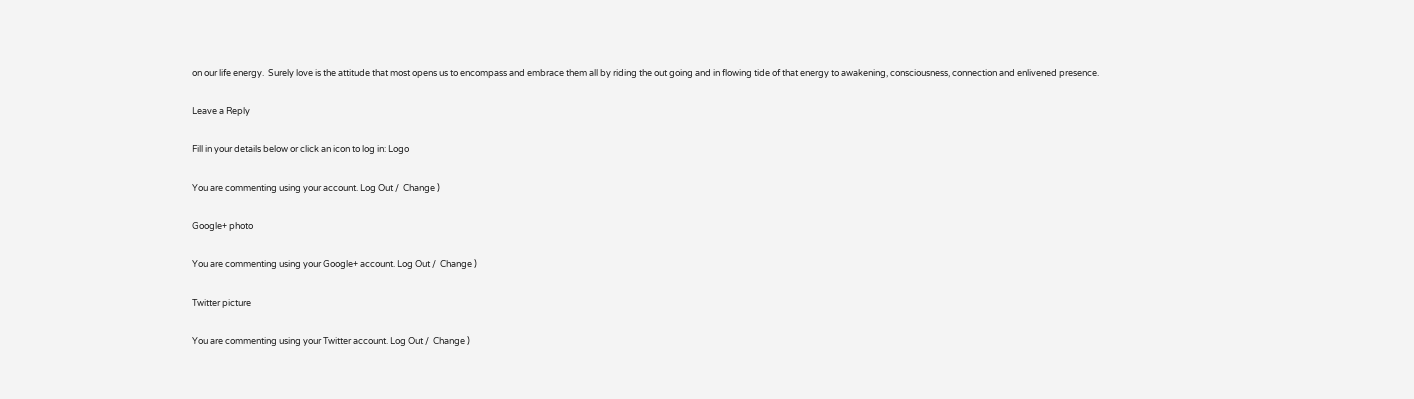on our life energy.  Surely love is the attitude that most opens us to encompass and embrace them all by riding the out going and in flowing tide of that energy to awakening, consciousness, connection and enlivened presence.

Leave a Reply

Fill in your details below or click an icon to log in: Logo

You are commenting using your account. Log Out /  Change )

Google+ photo

You are commenting using your Google+ account. Log Out /  Change )

Twitter picture

You are commenting using your Twitter account. Log Out /  Change )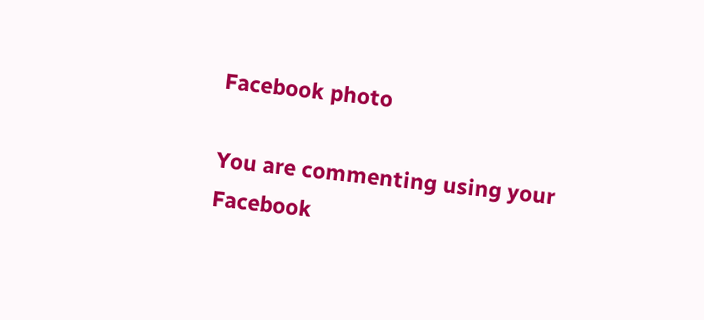Facebook photo

You are commenting using your Facebook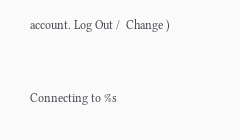account. Log Out /  Change )


Connecting to %s